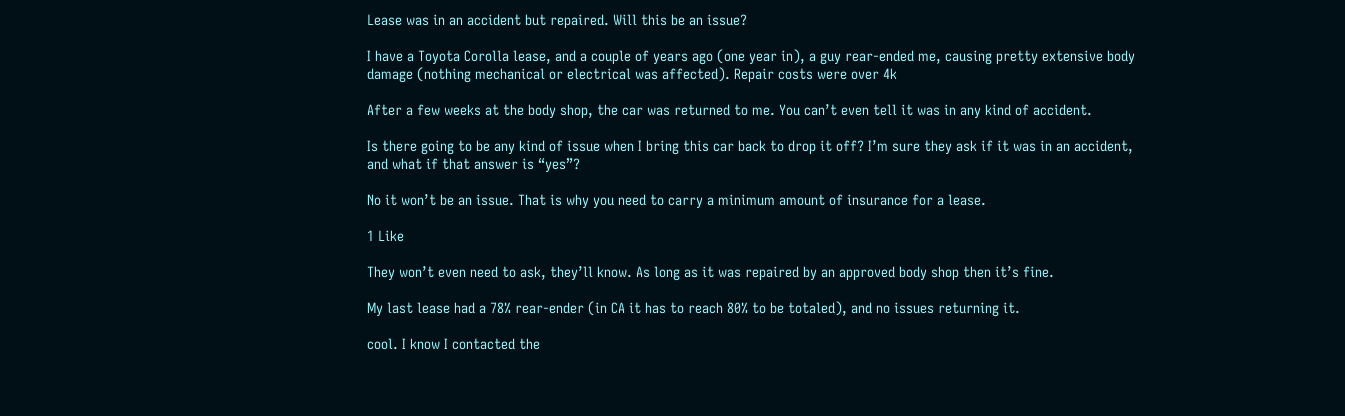Lease was in an accident but repaired. Will this be an issue?

I have a Toyota Corolla lease, and a couple of years ago (one year in), a guy rear-ended me, causing pretty extensive body damage (nothing mechanical or electrical was affected). Repair costs were over 4k

After a few weeks at the body shop, the car was returned to me. You can’t even tell it was in any kind of accident.

Is there going to be any kind of issue when I bring this car back to drop it off? I’m sure they ask if it was in an accident, and what if that answer is “yes”?

No it won’t be an issue. That is why you need to carry a minimum amount of insurance for a lease.

1 Like

They won’t even need to ask, they’ll know. As long as it was repaired by an approved body shop then it’s fine.

My last lease had a 78% rear-ender (in CA it has to reach 80% to be totaled), and no issues returning it.

cool. I know I contacted the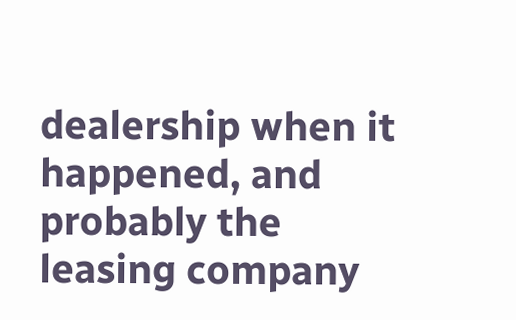dealership when it happened, and probably the leasing company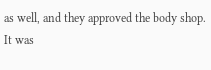as well, and they approved the body shop. It was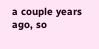a couple years ago, so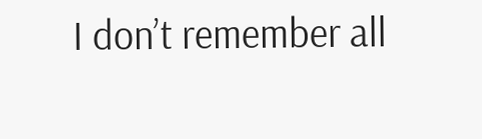I don’t remember all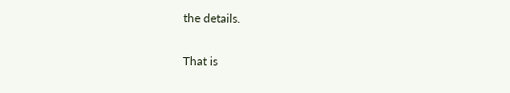the details.

That is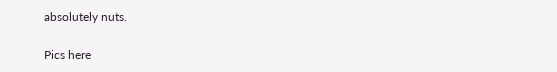absolutely nuts.

Pics here